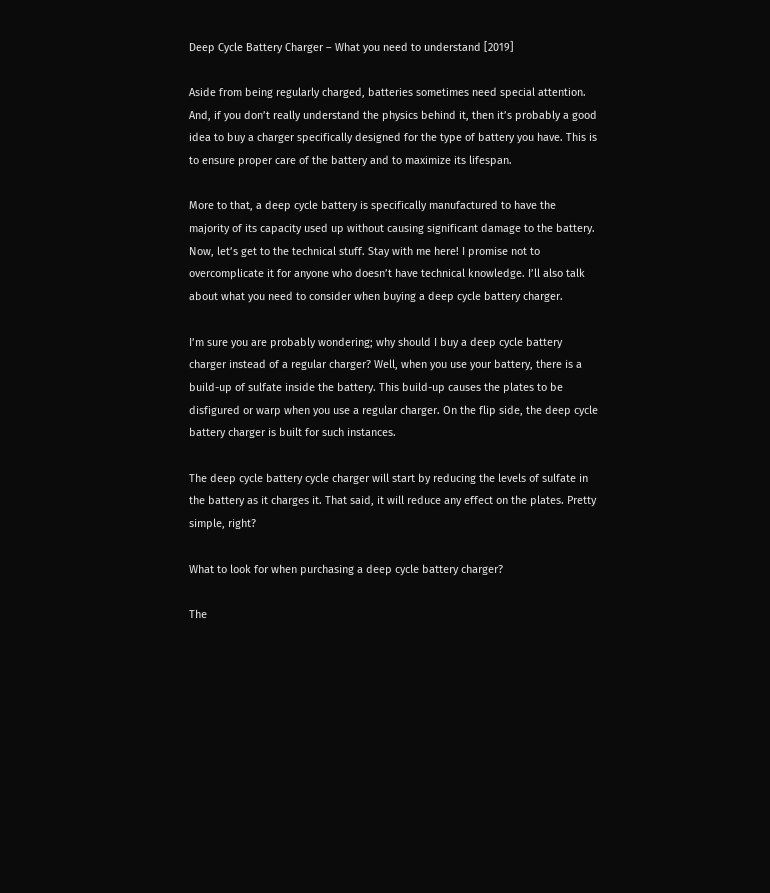Deep Cycle Battery Charger – What you need to understand [2019]

Aside from being regularly charged, batteries sometimes need special attention. And, if you don’t really understand the physics behind it, then it’s probably a good idea to buy a charger specifically designed for the type of battery you have. This is to ensure proper care of the battery and to maximize its lifespan.

More to that, a deep cycle battery is specifically manufactured to have the majority of its capacity used up without causing significant damage to the battery. Now, let’s get to the technical stuff. Stay with me here! I promise not to overcomplicate it for anyone who doesn’t have technical knowledge. I’ll also talk about what you need to consider when buying a deep cycle battery charger.

I’m sure you are probably wondering; why should I buy a deep cycle battery charger instead of a regular charger? Well, when you use your battery, there is a build-up of sulfate inside the battery. This build-up causes the plates to be disfigured or warp when you use a regular charger. On the flip side, the deep cycle battery charger is built for such instances.

The deep cycle battery cycle charger will start by reducing the levels of sulfate in the battery as it charges it. That said, it will reduce any effect on the plates. Pretty simple, right?

What to look for when purchasing a deep cycle battery charger?

The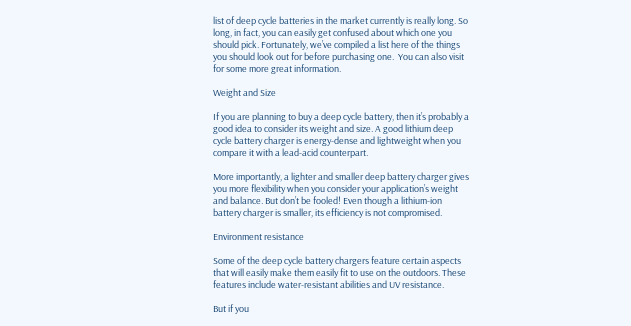list of deep cycle batteries in the market currently is really long. So long, in fact, you can easily get confused about which one you should pick. Fortunately, we’ve compiled a list here of the things you should look out for before purchasing one.  You can also visit for some more great information.

Weight and Size

If you are planning to buy a deep cycle battery, then it’s probably a good idea to consider its weight and size. A good lithium deep cycle battery charger is energy-dense and lightweight when you compare it with a lead-acid counterpart.

More importantly, a lighter and smaller deep battery charger gives you more flexibility when you consider your application’s weight and balance. But don’t be fooled! Even though a lithium-ion battery charger is smaller, its efficiency is not compromised.

Environment resistance

Some of the deep cycle battery chargers feature certain aspects that will easily make them easily fit to use on the outdoors. These features include water-resistant abilities and UV resistance.

But if you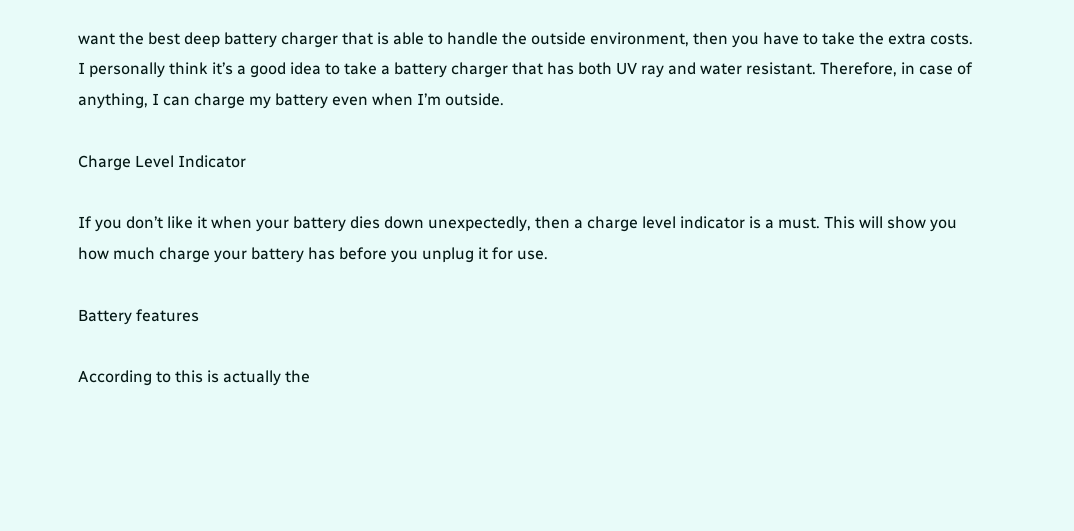want the best deep battery charger that is able to handle the outside environment, then you have to take the extra costs. I personally think it’s a good idea to take a battery charger that has both UV ray and water resistant. Therefore, in case of anything, I can charge my battery even when I’m outside.

Charge Level Indicator

If you don’t like it when your battery dies down unexpectedly, then a charge level indicator is a must. This will show you how much charge your battery has before you unplug it for use.

Battery features

According to this is actually the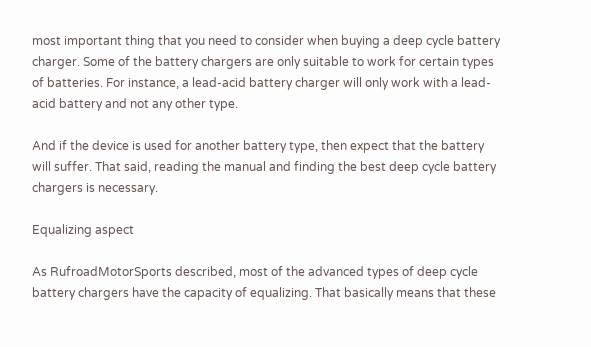most important thing that you need to consider when buying a deep cycle battery charger. Some of the battery chargers are only suitable to work for certain types of batteries. For instance, a lead-acid battery charger will only work with a lead-acid battery and not any other type.

And if the device is used for another battery type, then expect that the battery will suffer. That said, reading the manual and finding the best deep cycle battery chargers is necessary.

Equalizing aspect

As RufroadMotorSports described, most of the advanced types of deep cycle battery chargers have the capacity of equalizing. That basically means that these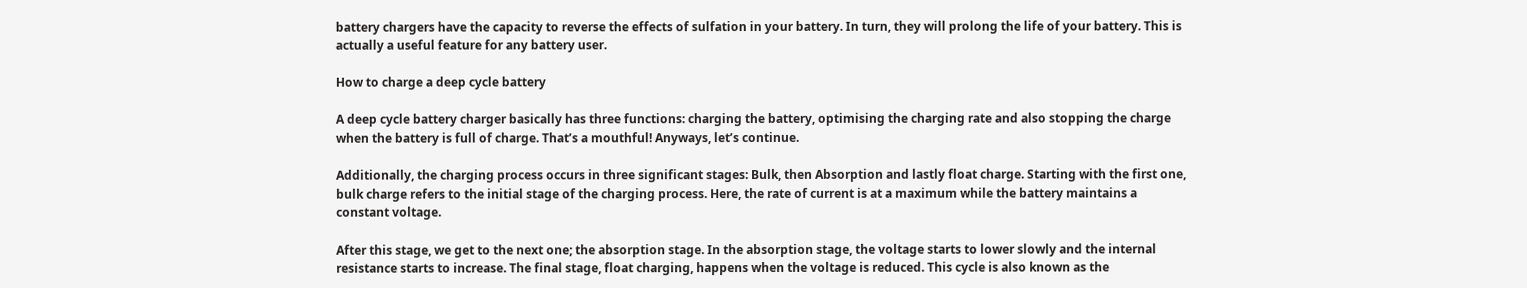battery chargers have the capacity to reverse the effects of sulfation in your battery. In turn, they will prolong the life of your battery. This is actually a useful feature for any battery user.

How to charge a deep cycle battery

A deep cycle battery charger basically has three functions: charging the battery, optimising the charging rate and also stopping the charge when the battery is full of charge. That’s a mouthful! Anyways, let’s continue.

Additionally, the charging process occurs in three significant stages: Bulk, then Absorption and lastly float charge. Starting with the first one, bulk charge refers to the initial stage of the charging process. Here, the rate of current is at a maximum while the battery maintains a constant voltage.

After this stage, we get to the next one; the absorption stage. In the absorption stage, the voltage starts to lower slowly and the internal resistance starts to increase. The final stage, float charging, happens when the voltage is reduced. This cycle is also known as the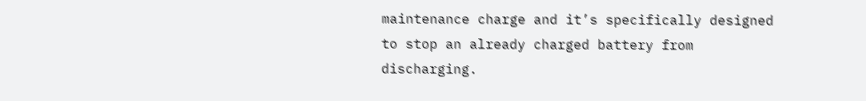maintenance charge and it’s specifically designed to stop an already charged battery from discharging.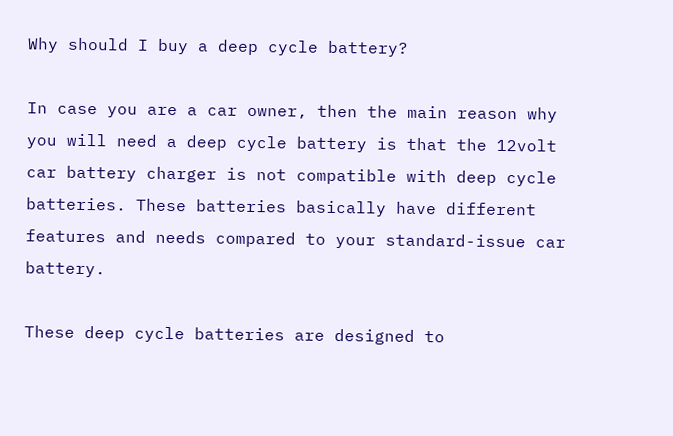Why should I buy a deep cycle battery?

In case you are a car owner, then the main reason why you will need a deep cycle battery is that the 12volt car battery charger is not compatible with deep cycle batteries. These batteries basically have different features and needs compared to your standard-issue car battery.

These deep cycle batteries are designed to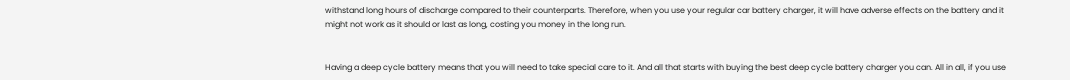withstand long hours of discharge compared to their counterparts. Therefore, when you use your regular car battery charger, it will have adverse effects on the battery and it might not work as it should or last as long, costing you money in the long run.


Having a deep cycle battery means that you will need to take special care to it. And all that starts with buying the best deep cycle battery charger you can. All in all, if you use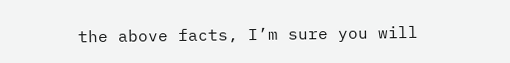the above facts, I’m sure you will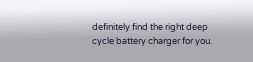definitely find the right deep cycle battery charger for you.